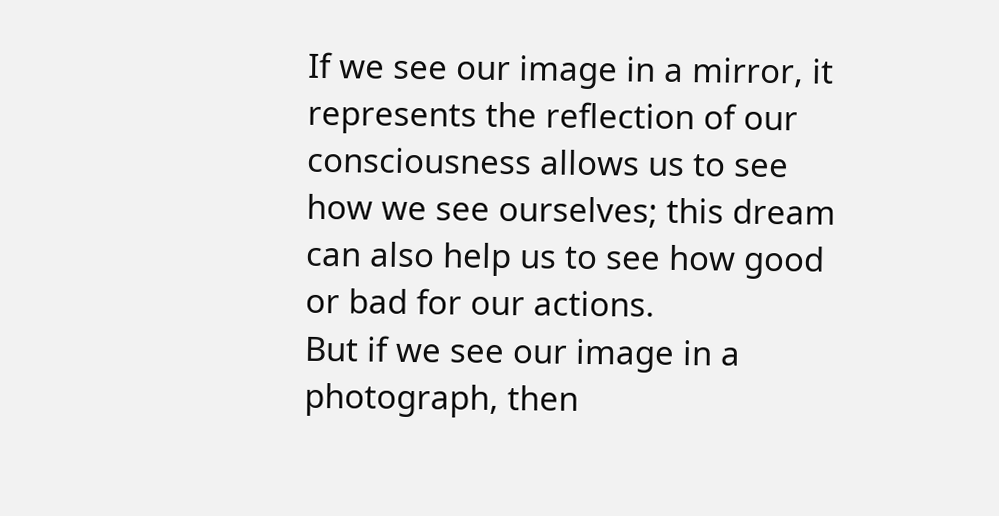If we see our image in a mirror, it represents the reflection of our consciousness allows us to see how we see ourselves; this dream can also help us to see how good or bad for our actions.
But if we see our image in a photograph, then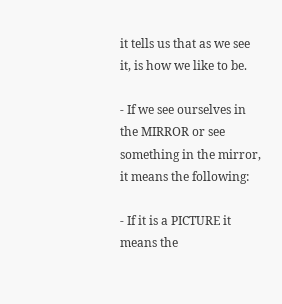it tells us that as we see it, is how we like to be.

- If we see ourselves in the MIRROR or see something in the mirror, it means the following:

- If it is a PICTURE it means the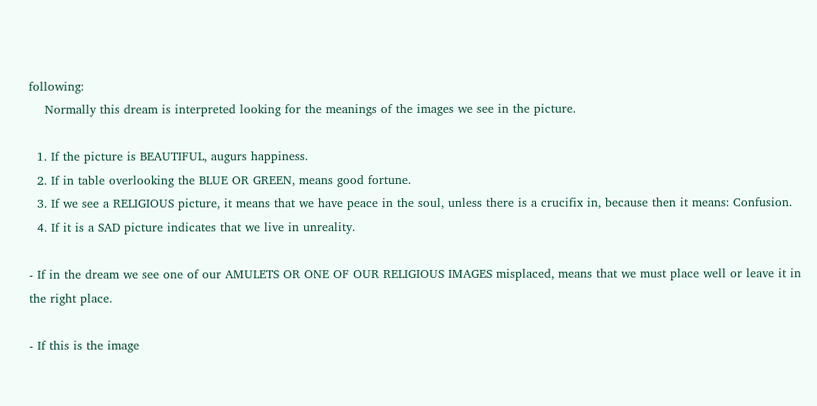following:
    Normally this dream is interpreted looking for the meanings of the images we see in the picture.

  1. If the picture is BEAUTIFUL, augurs happiness.
  2. If in table overlooking the BLUE OR GREEN, means good fortune.
  3. If we see a RELIGIOUS picture, it means that we have peace in the soul, unless there is a crucifix in, because then it means: Confusion.
  4. If it is a SAD picture indicates that we live in unreality.

- If in the dream we see one of our AMULETS OR ONE OF OUR RELIGIOUS IMAGES misplaced, means that we must place well or leave it in the right place.

- If this is the image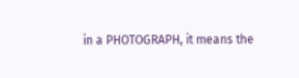in a PHOTOGRAPH, it means the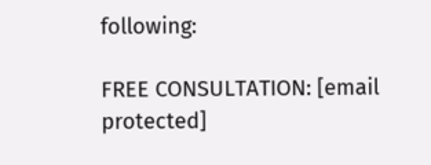following:

FREE CONSULTATION: [email protected]